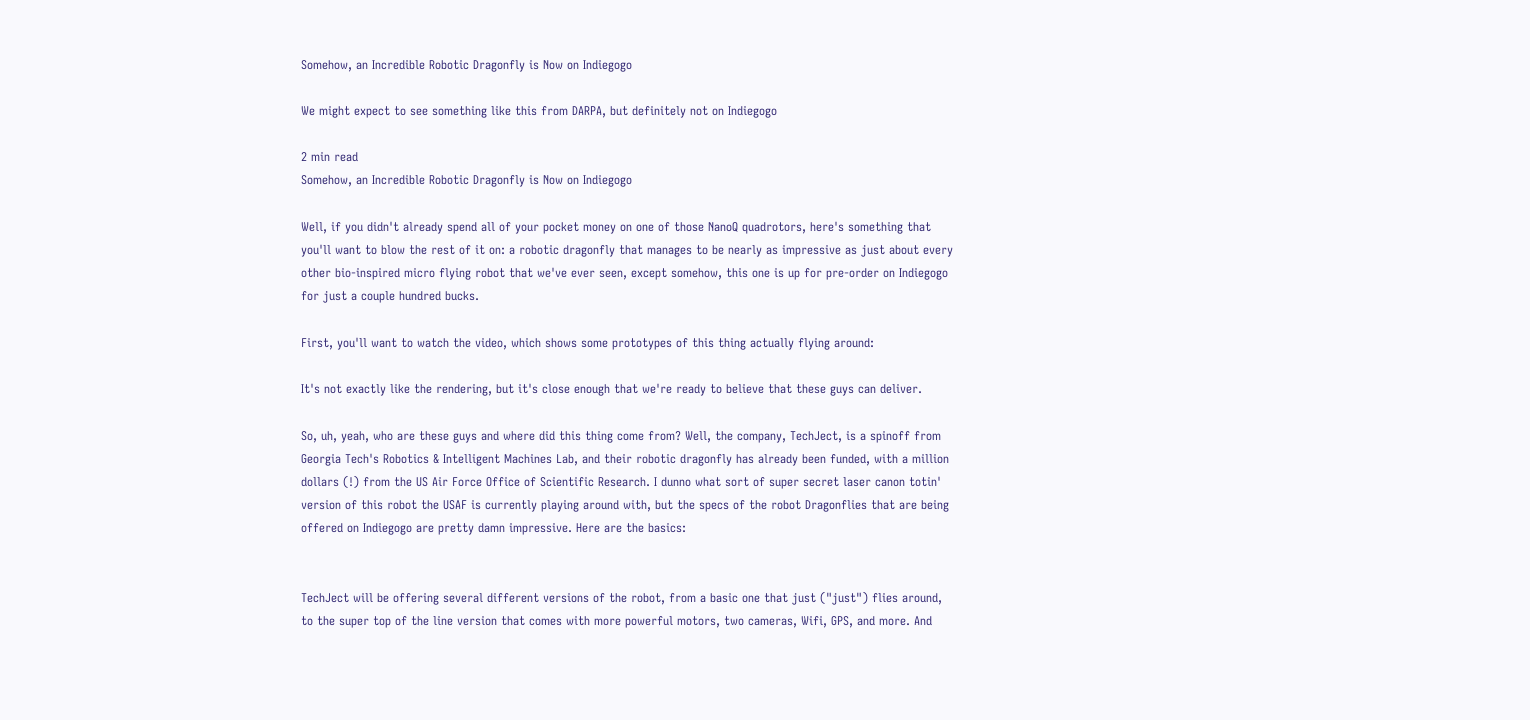Somehow, an Incredible Robotic Dragonfly is Now on Indiegogo

We might expect to see something like this from DARPA, but definitely not on Indiegogo

2 min read
Somehow, an Incredible Robotic Dragonfly is Now on Indiegogo

Well, if you didn't already spend all of your pocket money on one of those NanoQ quadrotors, here's something that you'll want to blow the rest of it on: a robotic dragonfly that manages to be nearly as impressive as just about every other bio-inspired micro flying robot that we've ever seen, except somehow, this one is up for pre-order on Indiegogo for just a couple hundred bucks.

First, you'll want to watch the video, which shows some prototypes of this thing actually flying around:

It's not exactly like the rendering, but it's close enough that we're ready to believe that these guys can deliver.

So, uh, yeah, who are these guys and where did this thing come from? Well, the company, TechJect, is a spinoff from Georgia Tech's Robotics & Intelligent Machines Lab, and their robotic dragonfly has already been funded, with a million dollars (!) from the US Air Force Office of Scientific Research. I dunno what sort of super secret laser canon totin' version of this robot the USAF is currently playing around with, but the specs of the robot Dragonflies that are being offered on Indiegogo are pretty damn impressive. Here are the basics:


TechJect will be offering several different versions of the robot, from a basic one that just ("just") flies around, to the super top of the line version that comes with more powerful motors, two cameras, Wifi, GPS, and more. And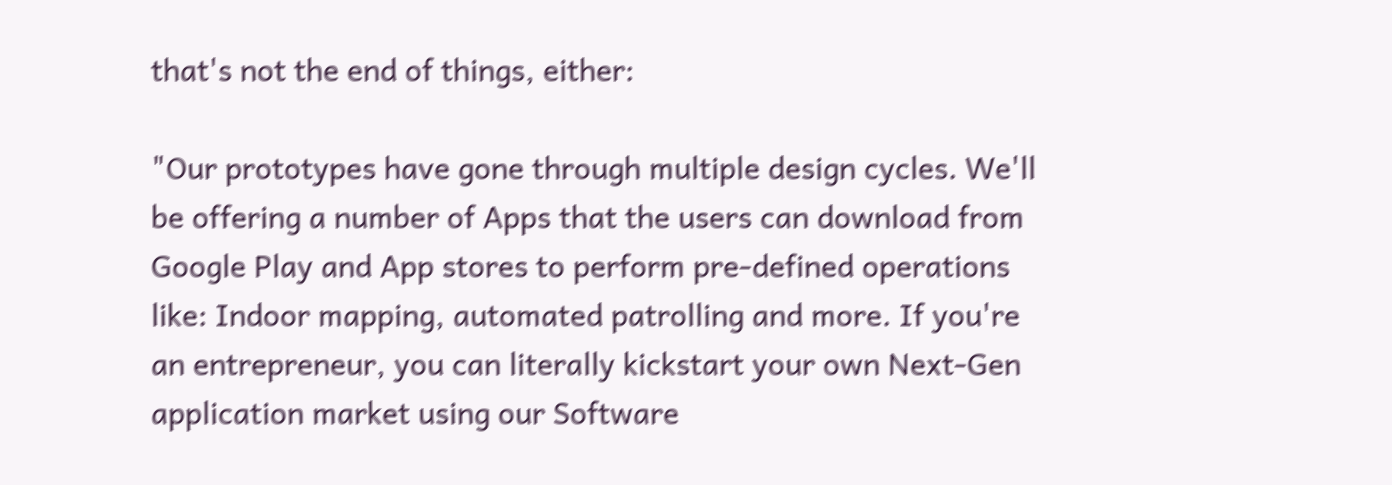that's not the end of things, either:

"Our prototypes have gone through multiple design cycles. We'll be offering a number of Apps that the users can download from Google Play and App stores to perform pre-defined operations like: Indoor mapping, automated patrolling and more. If you're an entrepreneur, you can literally kickstart your own Next-Gen application market using our Software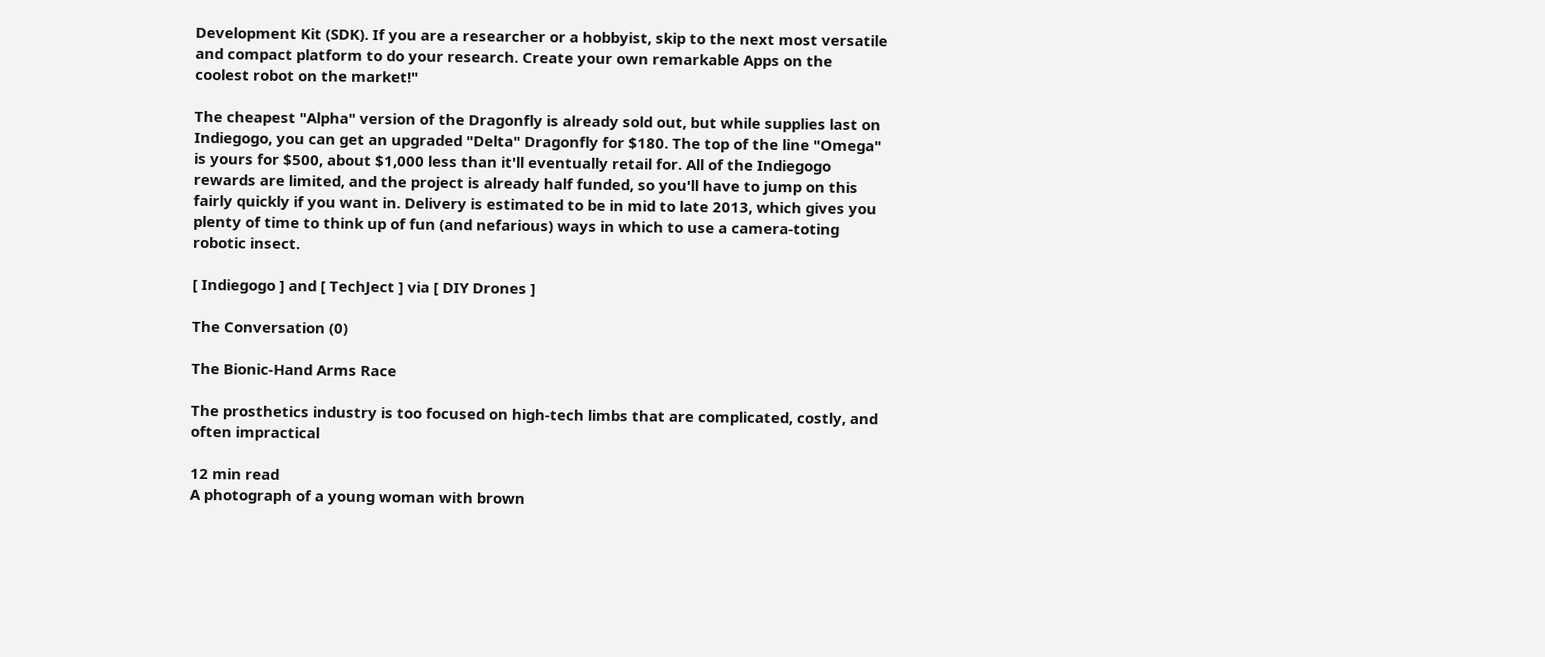Development Kit (SDK). If you are a researcher or a hobbyist, skip to the next most versatile and compact platform to do your research. Create your own remarkable Apps on the coolest robot on the market!"

The cheapest "Alpha" version of the Dragonfly is already sold out, but while supplies last on Indiegogo, you can get an upgraded "Delta" Dragonfly for $180. The top of the line "Omega" is yours for $500, about $1,000 less than it'll eventually retail for. All of the Indiegogo rewards are limited, and the project is already half funded, so you'll have to jump on this fairly quickly if you want in. Delivery is estimated to be in mid to late 2013, which gives you plenty of time to think up of fun (and nefarious) ways in which to use a camera-toting robotic insect.

[ Indiegogo ] and [ TechJect ] via [ DIY Drones ]

The Conversation (0)

The Bionic-Hand Arms Race

The prosthetics industry is too focused on high-tech limbs that are complicated, costly, and often impractical

12 min read
A photograph of a young woman with brown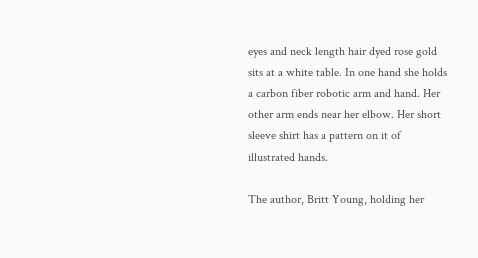eyes and neck length hair dyed rose gold sits at a white table. In one hand she holds a carbon fiber robotic arm and hand. Her other arm ends near her elbow. Her short sleeve shirt has a pattern on it of illustrated hands.

The author, Britt Young, holding her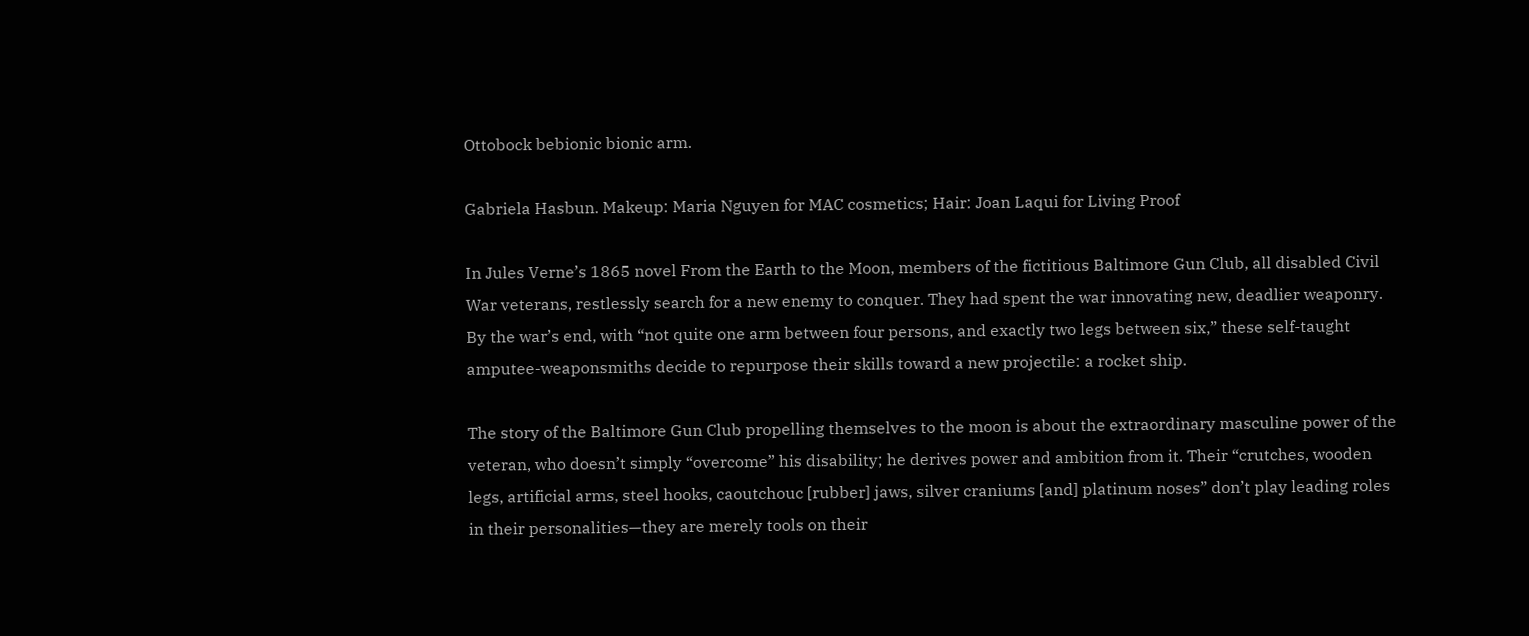Ottobock bebionic bionic arm.

Gabriela Hasbun. Makeup: Maria Nguyen for MAC cosmetics; Hair: Joan Laqui for Living Proof

In Jules Verne’s 1865 novel From the Earth to the Moon, members of the fictitious Baltimore Gun Club, all disabled Civil War veterans, restlessly search for a new enemy to conquer. They had spent the war innovating new, deadlier weaponry. By the war’s end, with “not quite one arm between four persons, and exactly two legs between six,” these self-taught amputee-weaponsmiths decide to repurpose their skills toward a new projectile: a rocket ship.

The story of the Baltimore Gun Club propelling themselves to the moon is about the extraordinary masculine power of the veteran, who doesn’t simply “overcome” his disability; he derives power and ambition from it. Their “crutches, wooden legs, artificial arms, steel hooks, caoutchouc [rubber] jaws, silver craniums [and] platinum noses” don’t play leading roles in their personalities—they are merely tools on their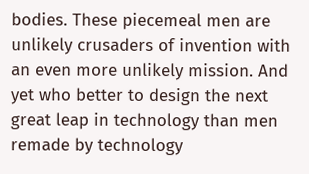bodies. These piecemeal men are unlikely crusaders of invention with an even more unlikely mission. And yet who better to design the next great leap in technology than men remade by technology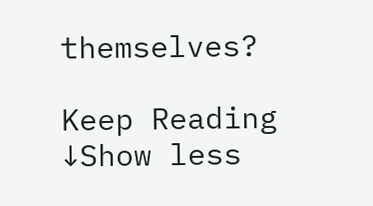themselves?

Keep Reading ↓Show less